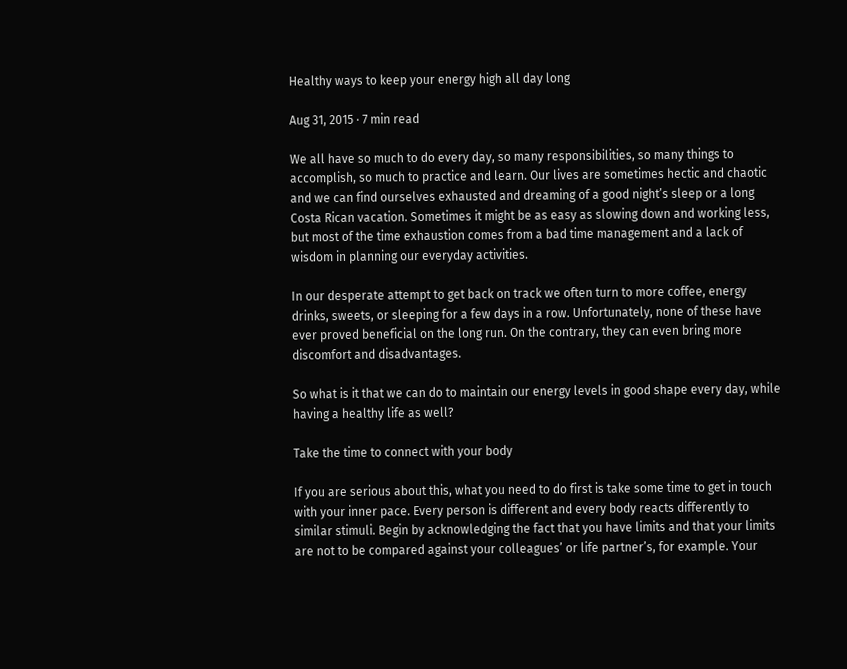Healthy ways to keep your energy high all day long

Aug 31, 2015 · 7 min read

We all have so much to do every day, so many responsibilities, so many things to accomplish, so much to practice and learn. Our lives are sometimes hectic and chaotic and we can find ourselves exhausted and dreaming of a good night’s sleep or a long Costa Rican vacation. Sometimes it might be as easy as slowing down and working less, but most of the time exhaustion comes from a bad time management and a lack of wisdom in planning our everyday activities.

In our desperate attempt to get back on track we often turn to more coffee, energy drinks, sweets, or sleeping for a few days in a row. Unfortunately, none of these have ever proved beneficial on the long run. On the contrary, they can even bring more discomfort and disadvantages.

So what is it that we can do to maintain our energy levels in good shape every day, while having a healthy life as well?

Take the time to connect with your body

If you are serious about this, what you need to do first is take some time to get in touch with your inner pace. Every person is different and every body reacts differently to similar stimuli. Begin by acknowledging the fact that you have limits and that your limits are not to be compared against your colleagues’ or life partner’s, for example. Your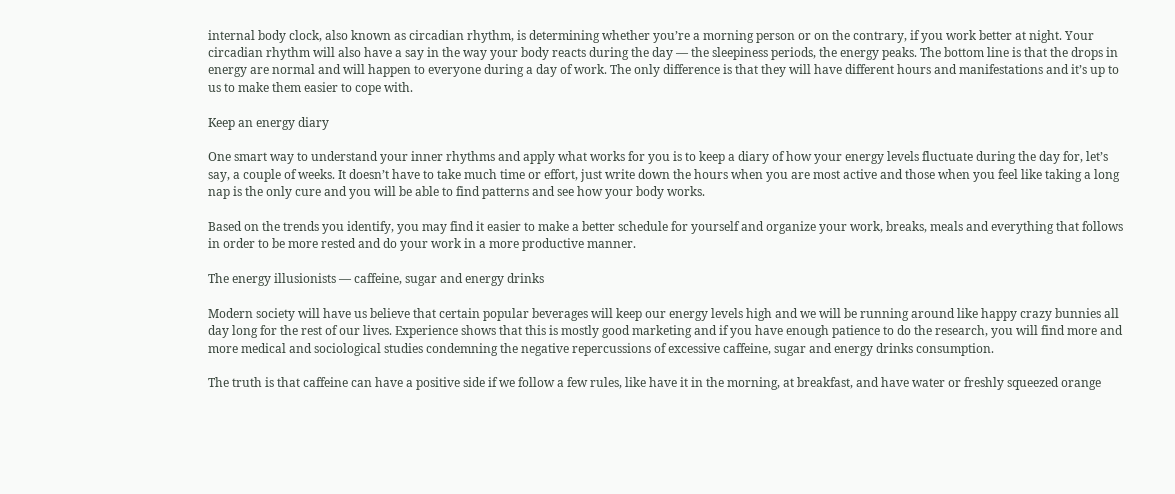internal body clock, also known as circadian rhythm, is determining whether you’re a morning person or on the contrary, if you work better at night. Your circadian rhythm will also have a say in the way your body reacts during the day — the sleepiness periods, the energy peaks. The bottom line is that the drops in energy are normal and will happen to everyone during a day of work. The only difference is that they will have different hours and manifestations and it’s up to us to make them easier to cope with.

Keep an energy diary

One smart way to understand your inner rhythms and apply what works for you is to keep a diary of how your energy levels fluctuate during the day for, let’s say, a couple of weeks. It doesn’t have to take much time or effort, just write down the hours when you are most active and those when you feel like taking a long nap is the only cure and you will be able to find patterns and see how your body works.

Based on the trends you identify, you may find it easier to make a better schedule for yourself and organize your work, breaks, meals and everything that follows in order to be more rested and do your work in a more productive manner.

The energy illusionists — caffeine, sugar and energy drinks

Modern society will have us believe that certain popular beverages will keep our energy levels high and we will be running around like happy crazy bunnies all day long for the rest of our lives. Experience shows that this is mostly good marketing and if you have enough patience to do the research, you will find more and more medical and sociological studies condemning the negative repercussions of excessive caffeine, sugar and energy drinks consumption.

The truth is that caffeine can have a positive side if we follow a few rules, like have it in the morning, at breakfast, and have water or freshly squeezed orange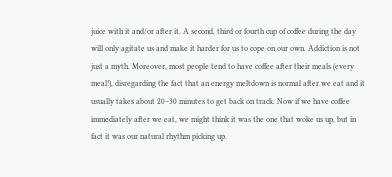juice with it and/or after it. A second, third or fourth cup of coffee during the day will only agitate us and make it harder for us to cope on our own. Addiction is not just a myth. Moreover, most people tend to have coffee after their meals (every meal!), disregarding the fact that an energy meltdown is normal after we eat and it usually takes about 20–30 minutes to get back on track. Now if we have coffee immediately after we eat, we might think it was the one that woke us up, but in fact it was our natural rhythm picking up.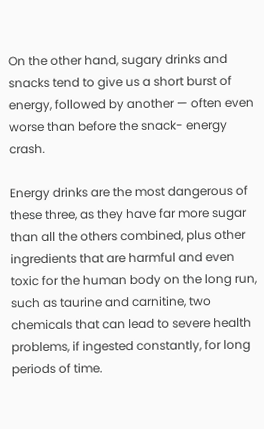On the other hand, sugary drinks and snacks tend to give us a short burst of energy, followed by another — often even worse than before the snack- energy crash.

Energy drinks are the most dangerous of these three, as they have far more sugar than all the others combined, plus other ingredients that are harmful and even toxic for the human body on the long run, such as taurine and carnitine, two chemicals that can lead to severe health problems, if ingested constantly, for long periods of time.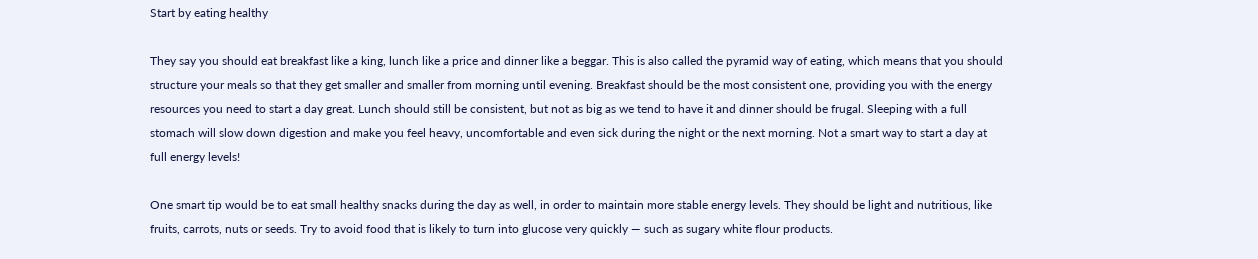Start by eating healthy

They say you should eat breakfast like a king, lunch like a price and dinner like a beggar. This is also called the pyramid way of eating, which means that you should structure your meals so that they get smaller and smaller from morning until evening. Breakfast should be the most consistent one, providing you with the energy resources you need to start a day great. Lunch should still be consistent, but not as big as we tend to have it and dinner should be frugal. Sleeping with a full stomach will slow down digestion and make you feel heavy, uncomfortable and even sick during the night or the next morning. Not a smart way to start a day at full energy levels!

One smart tip would be to eat small healthy snacks during the day as well, in order to maintain more stable energy levels. They should be light and nutritious, like fruits, carrots, nuts or seeds. Try to avoid food that is likely to turn into glucose very quickly — such as sugary white flour products.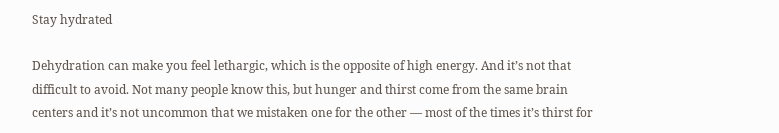Stay hydrated

Dehydration can make you feel lethargic, which is the opposite of high energy. And it’s not that difficult to avoid. Not many people know this, but hunger and thirst come from the same brain centers and it’s not uncommon that we mistaken one for the other — most of the times it’s thirst for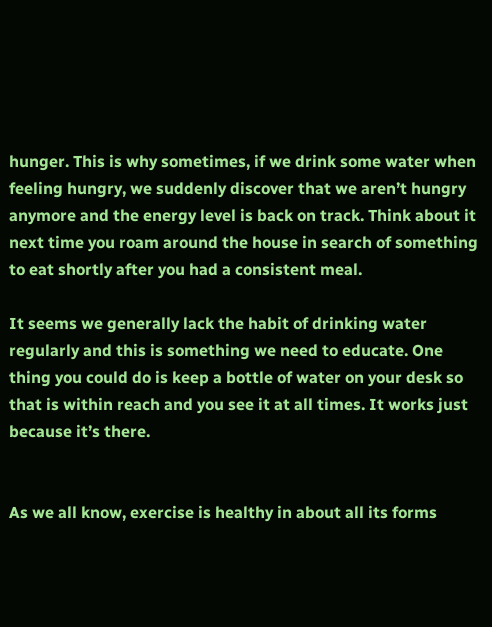hunger. This is why sometimes, if we drink some water when feeling hungry, we suddenly discover that we aren’t hungry anymore and the energy level is back on track. Think about it next time you roam around the house in search of something to eat shortly after you had a consistent meal.

It seems we generally lack the habit of drinking water regularly and this is something we need to educate. One thing you could do is keep a bottle of water on your desk so that is within reach and you see it at all times. It works just because it’s there.


As we all know, exercise is healthy in about all its forms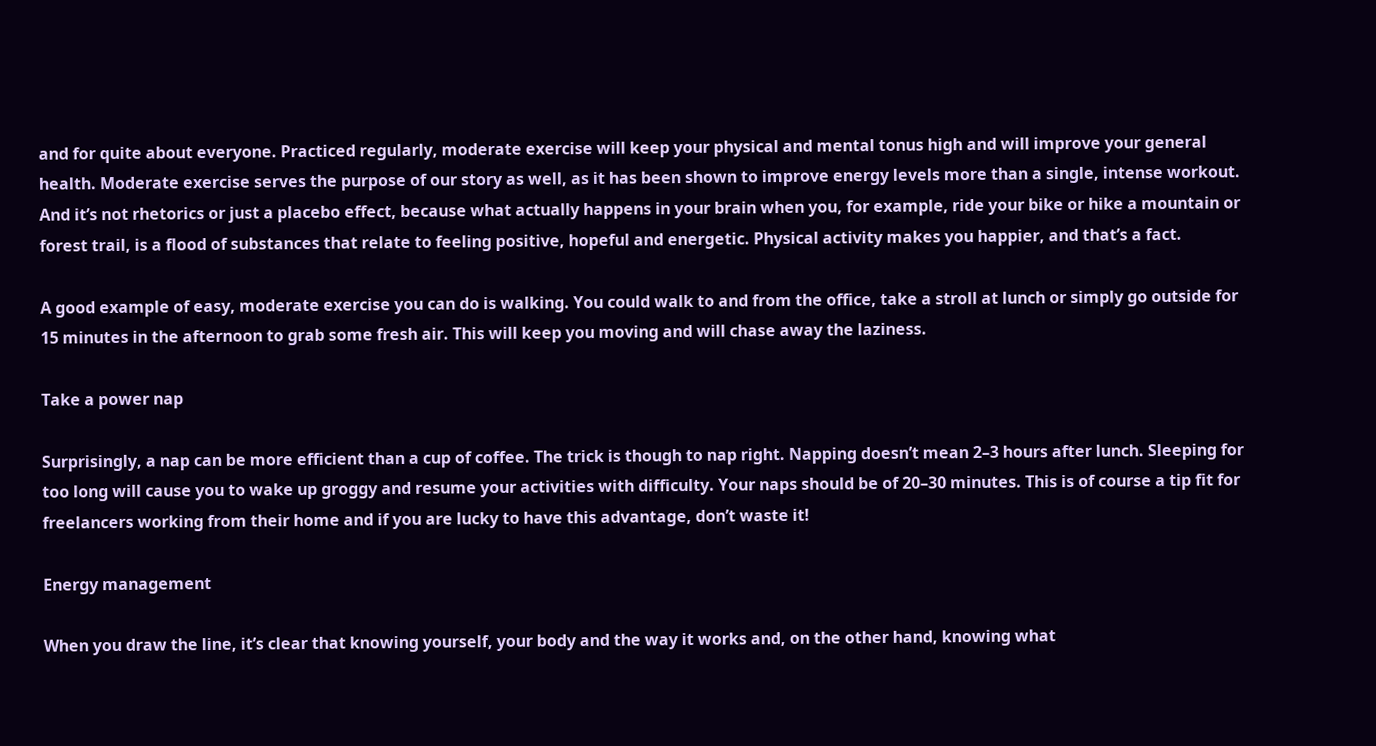and for quite about everyone. Practiced regularly, moderate exercise will keep your physical and mental tonus high and will improve your general health. Moderate exercise serves the purpose of our story as well, as it has been shown to improve energy levels more than a single, intense workout. And it’s not rhetorics or just a placebo effect, because what actually happens in your brain when you, for example, ride your bike or hike a mountain or forest trail, is a flood of substances that relate to feeling positive, hopeful and energetic. Physical activity makes you happier, and that’s a fact.

A good example of easy, moderate exercise you can do is walking. You could walk to and from the office, take a stroll at lunch or simply go outside for 15 minutes in the afternoon to grab some fresh air. This will keep you moving and will chase away the laziness.

Take a power nap

Surprisingly, a nap can be more efficient than a cup of coffee. The trick is though to nap right. Napping doesn’t mean 2–3 hours after lunch. Sleeping for too long will cause you to wake up groggy and resume your activities with difficulty. Your naps should be of 20–30 minutes. This is of course a tip fit for freelancers working from their home and if you are lucky to have this advantage, don’t waste it!

Energy management

When you draw the line, it’s clear that knowing yourself, your body and the way it works and, on the other hand, knowing what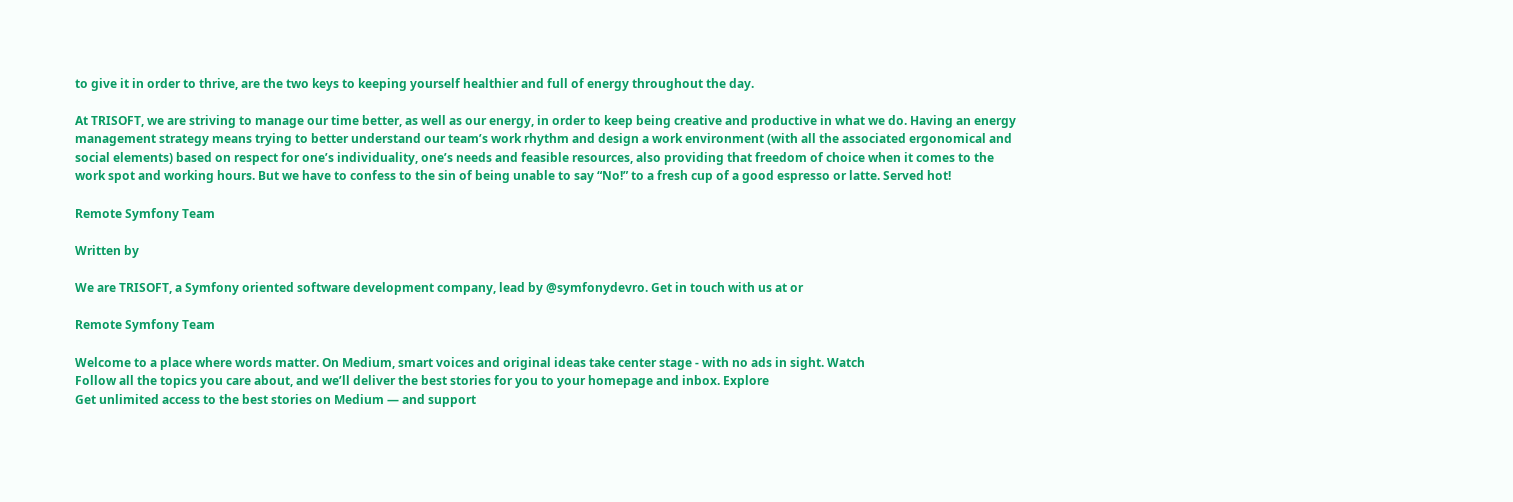to give it in order to thrive, are the two keys to keeping yourself healthier and full of energy throughout the day.

At TRISOFT, we are striving to manage our time better, as well as our energy, in order to keep being creative and productive in what we do. Having an energy management strategy means trying to better understand our team’s work rhythm and design a work environment (with all the associated ergonomical and social elements) based on respect for one’s individuality, one’s needs and feasible resources, also providing that freedom of choice when it comes to the work spot and working hours. But we have to confess to the sin of being unable to say “No!” to a fresh cup of a good espresso or latte. Served hot!

Remote Symfony Team

Written by

We are TRISOFT, a Symfony oriented software development company, lead by @symfonydevro. Get in touch with us at or

Remote Symfony Team

Welcome to a place where words matter. On Medium, smart voices and original ideas take center stage - with no ads in sight. Watch
Follow all the topics you care about, and we’ll deliver the best stories for you to your homepage and inbox. Explore
Get unlimited access to the best stories on Medium — and support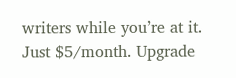writers while you’re at it. Just $5/month. Upgrade